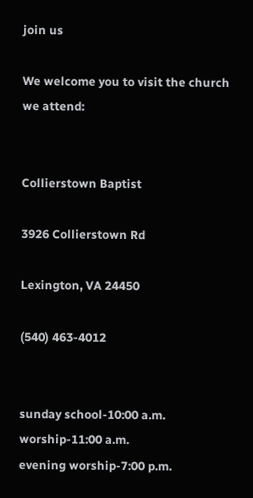join us

We welcome you to visit the church we attend:


Collierstown Baptist

3926 Collierstown Rd

Lexington, VA 24450

(540) 463-4012


sunday school-10:00 a.m.
worship-11:00 a.m.
evening worship-7:00 p.m.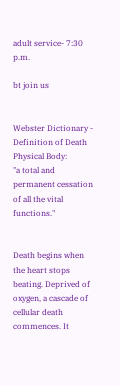adult service- 7:30 p.m.

bt join us


Webster Dictionary - Definition of Death Physical Body:
"a total and permanent cessation of all the vital functions."


Death begins when the heart stops beating. Deprived of oxygen, a cascade of cellular death commences. It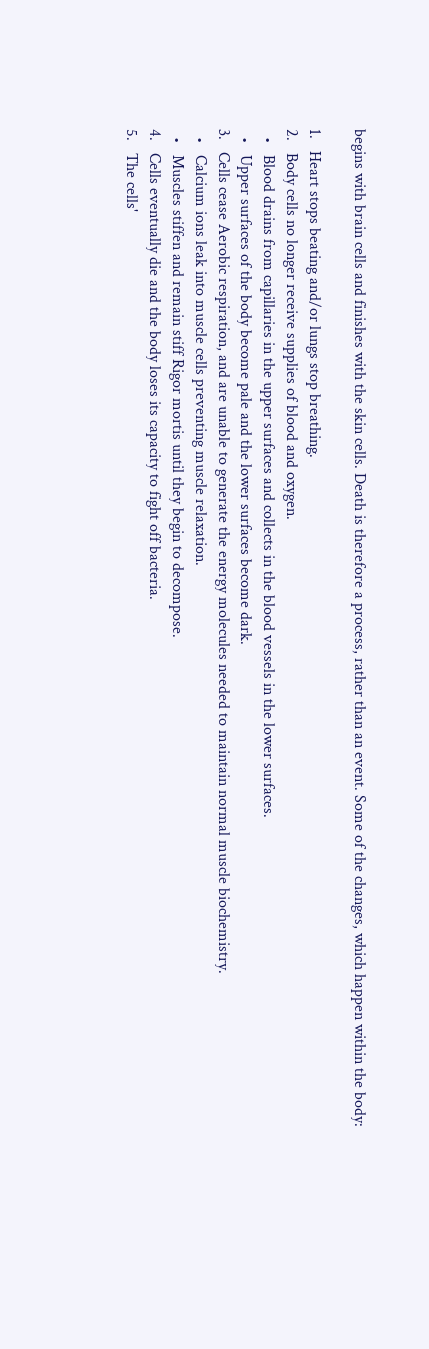begins with brain cells and finishes with the skin cells. Death is therefore a process, rather than an event. Some of the changes, which happen within the body:

1.   Heart stops beating and/or lungs stop breathing.
2.   Body cells no longer receive supplies of blood and oxygen.
  •   Blood drains from capillaries in the upper surfaces and collects in the blood vessels in the lower surfaces.
  •   Upper surfaces of the body become pale and the lower surfaces become dark.
3.   Cells cease Aerobic respiration, and are unable to generate the energy molecules needed to maintain normal muscle biochemistry.
  •   Calcium ions leak into muscle cells preventing muscle relaxation.
  •   Muscles stiffen and remain stiff Rigor mortis until they begin to decompose.
4.   Cells eventually die and the body loses its capacity to fight off bacteria.
5.   The cells'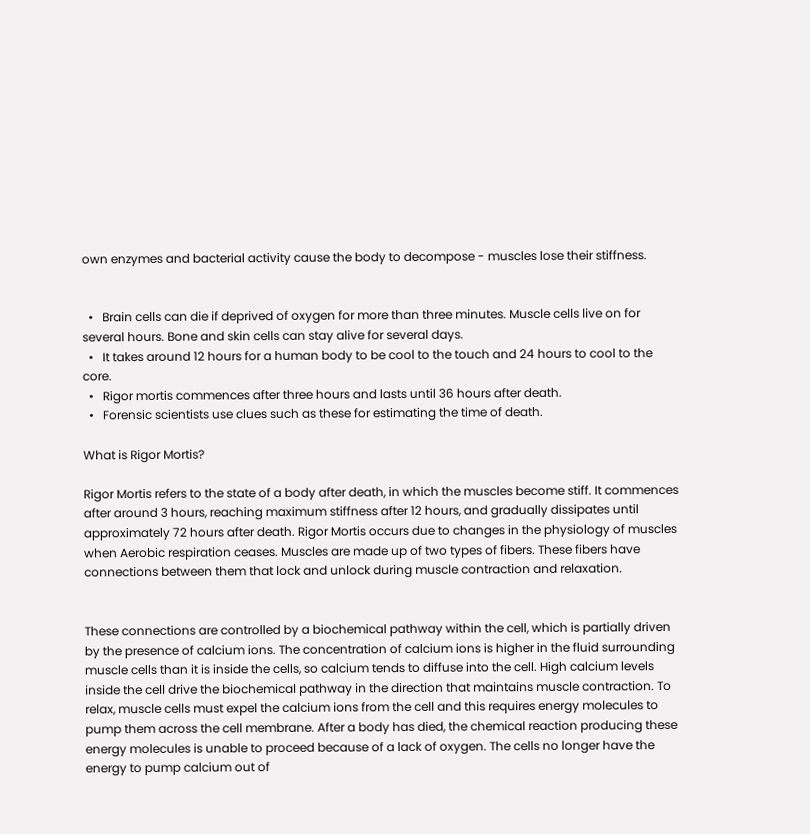own enzymes and bacterial activity cause the body to decompose - muscles lose their stiffness.


  •   Brain cells can die if deprived of oxygen for more than three minutes. Muscle cells live on for several hours. Bone and skin cells can stay alive for several days.
  •   It takes around 12 hours for a human body to be cool to the touch and 24 hours to cool to the core.
  •   Rigor mortis commences after three hours and lasts until 36 hours after death.
  •   Forensic scientists use clues such as these for estimating the time of death.

What is Rigor Mortis?

Rigor Mortis refers to the state of a body after death, in which the muscles become stiff. It commences after around 3 hours, reaching maximum stiffness after 12 hours, and gradually dissipates until approximately 72 hours after death. Rigor Mortis occurs due to changes in the physiology of muscles when Aerobic respiration ceases. Muscles are made up of two types of fibers. These fibers have connections between them that lock and unlock during muscle contraction and relaxation.


These connections are controlled by a biochemical pathway within the cell, which is partially driven by the presence of calcium ions. The concentration of calcium ions is higher in the fluid surrounding muscle cells than it is inside the cells, so calcium tends to diffuse into the cell. High calcium levels inside the cell drive the biochemical pathway in the direction that maintains muscle contraction. To relax, muscle cells must expel the calcium ions from the cell and this requires energy molecules to pump them across the cell membrane. After a body has died, the chemical reaction producing these energy molecules is unable to proceed because of a lack of oxygen. The cells no longer have the energy to pump calcium out of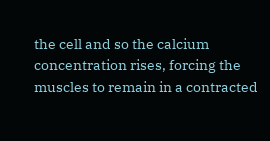the cell and so the calcium concentration rises, forcing the muscles to remain in a contracted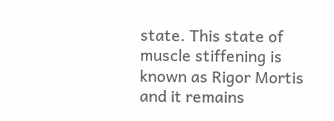state. This state of muscle stiffening is known as Rigor Mortis and it remains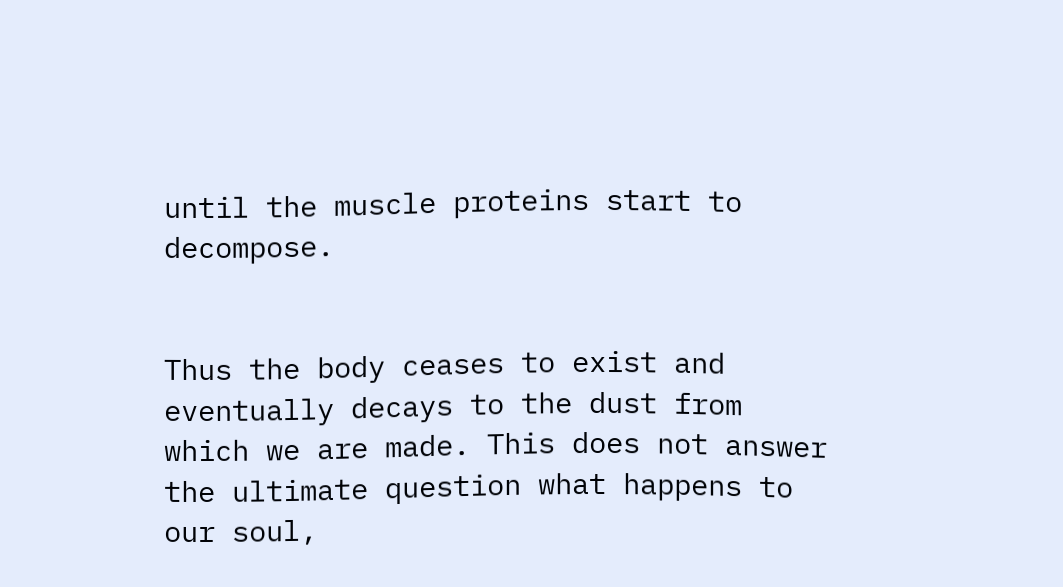until the muscle proteins start to decompose.


Thus the body ceases to exist and eventually decays to the dust from which we are made. This does not answer the ultimate question what happens to our soul,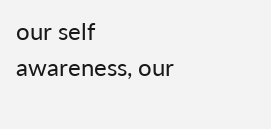our self awareness, our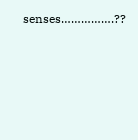senses…………….??